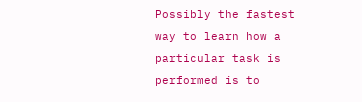Possibly the fastest way to learn how a particular task is performed is to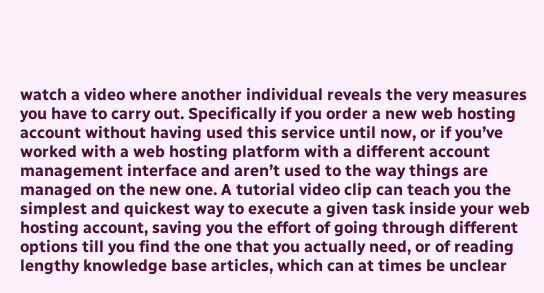watch a video where another individual reveals the very measures you have to carry out. Specifically if you order a new web hosting account without having used this service until now, or if you’ve worked with a web hosting platform with a different account management interface and aren’t used to the way things are managed on the new one. A tutorial video clip can teach you the simplest and quickest way to execute a given task inside your web hosting account, saving you the effort of going through different options till you find the one that you actually need, or of reading lengthy knowledge base articles, which can at times be unclear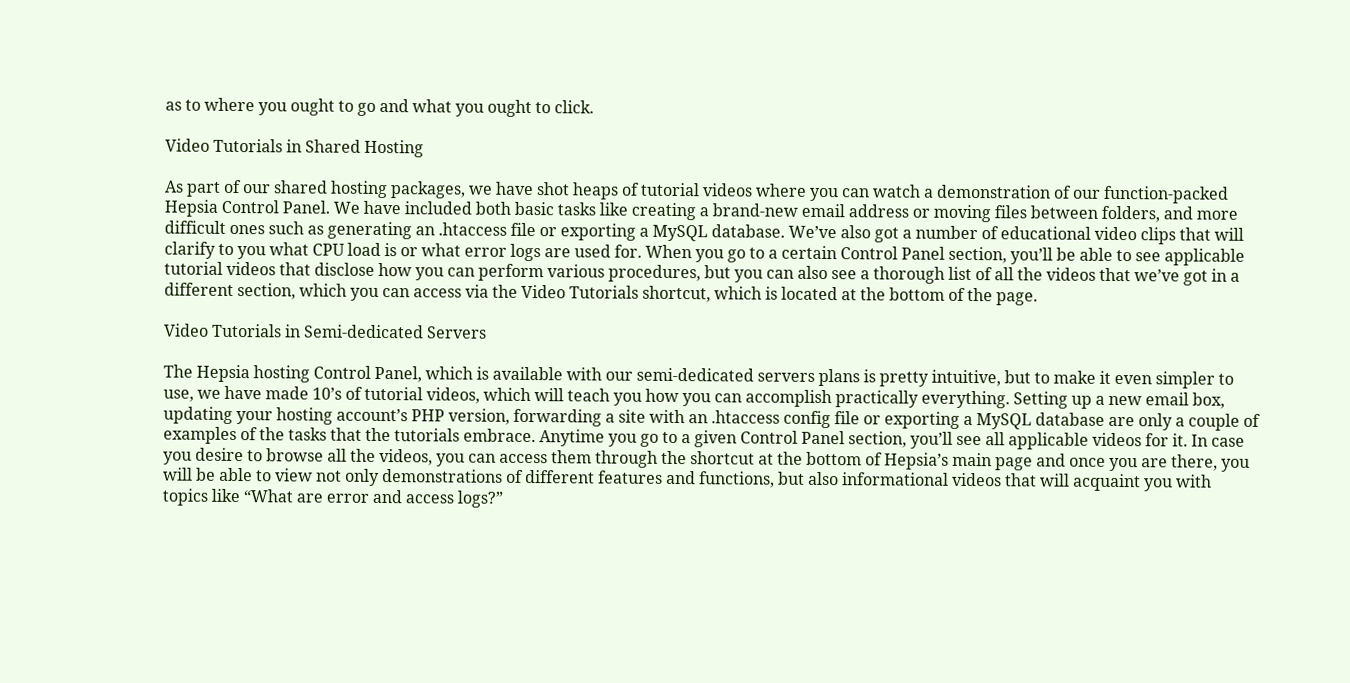as to where you ought to go and what you ought to click.

Video Tutorials in Shared Hosting

As part of our shared hosting packages, we have shot heaps of tutorial videos where you can watch a demonstration of our function-packed Hepsia Control Panel. We have included both basic tasks like creating a brand-new email address or moving files between folders, and more difficult ones such as generating an .htaccess file or exporting a MySQL database. We’ve also got a number of educational video clips that will clarify to you what CPU load is or what error logs are used for. When you go to a certain Control Panel section, you’ll be able to see applicable tutorial videos that disclose how you can perform various procedures, but you can also see a thorough list of all the videos that we’ve got in a different section, which you can access via the Video Tutorials shortcut, which is located at the bottom of the page.

Video Tutorials in Semi-dedicated Servers

The Hepsia hosting Control Panel, which is available with our semi-dedicated servers plans is pretty intuitive, but to make it even simpler to use, we have made 10’s of tutorial videos, which will teach you how you can accomplish practically everything. Setting up a new email box, updating your hosting account’s PHP version, forwarding a site with an .htaccess config file or exporting a MySQL database are only a couple of examples of the tasks that the tutorials embrace. Anytime you go to a given Control Panel section, you’ll see all applicable videos for it. In case you desire to browse all the videos, you can access them through the shortcut at the bottom of Hepsia’s main page and once you are there, you will be able to view not only demonstrations of different features and functions, but also informational videos that will acquaint you with topics like “What are error and access logs?”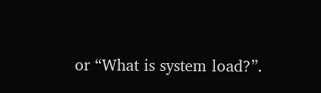or “What is system load?”.